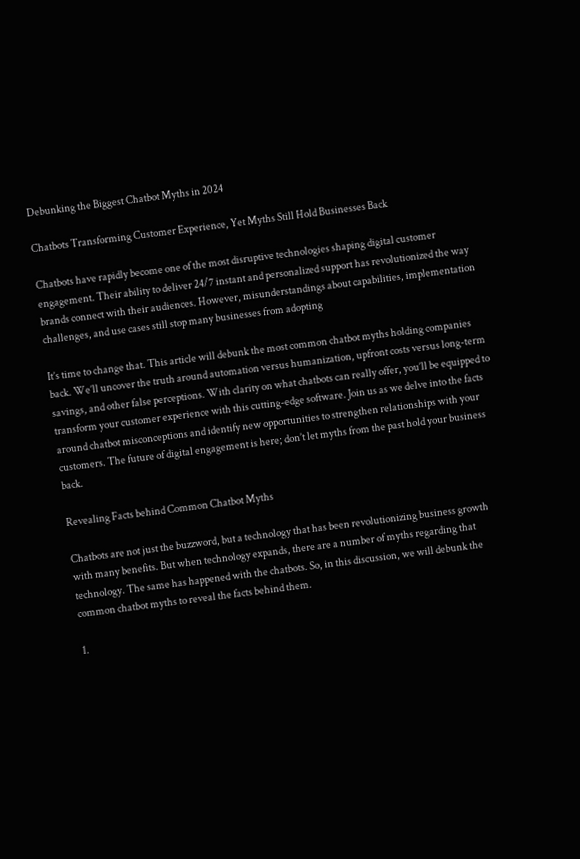Debunking the Biggest Chatbot Myths in 2024

Chatbots Transforming Customer Experience, Yet Myths Still Hold Businesses Back

Chatbots have rapidly become one of the most disruptive technologies shaping digital customer engagement. Their ability to deliver 24/7 instant and personalized support has revolutionized the way brands connect with their audiences. However, misunderstandings about capabilities, implementation challenges, and use cases still stop many businesses from adopting

It’s time to change that. This article will debunk the most common chatbot myths holding companies back. We’ll uncover the truth around automation versus humanization, upfront costs versus long-term savings, and other false perceptions. With clarity on what chatbots can really offer, you’ll be equipped to transform your customer experience with this cutting-edge software. Join us as we delve into the facts around chatbot misconceptions and identify new opportunities to strengthen relationships with your customers. The future of digital engagement is here; don’t let myths from the past hold your business back.

Revealing Facts behind Common Chatbot Myths

Chatbots are not just the buzzword, but a technology that has been revolutionizing business growth with many benefits. But when technology expands, there are a number of myths regarding that technology. The same has happened with the chatbots. So, in this discussion, we will debunk the common chatbot myths to reveal the facts behind them.

1.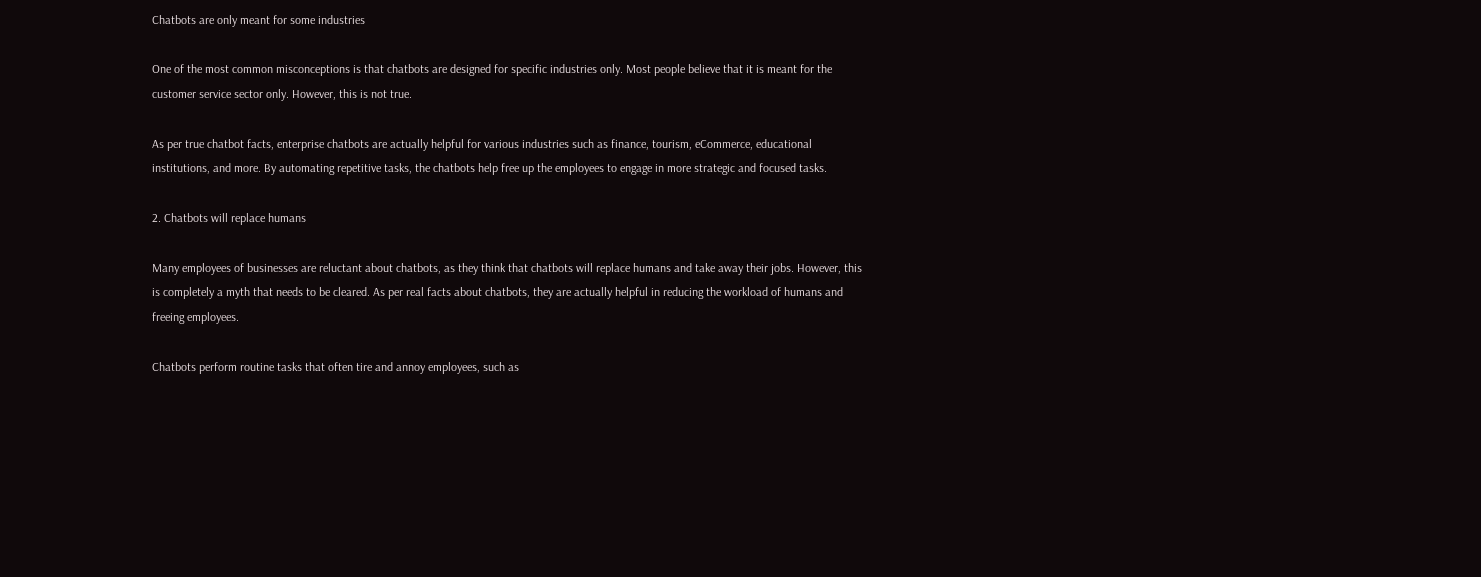Chatbots are only meant for some industries

One of the most common misconceptions is that chatbots are designed for specific industries only. Most people believe that it is meant for the customer service sector only. However, this is not true.

As per true chatbot facts, enterprise chatbots are actually helpful for various industries such as finance, tourism, eCommerce, educational institutions, and more. By automating repetitive tasks, the chatbots help free up the employees to engage in more strategic and focused tasks.

2. Chatbots will replace humans

Many employees of businesses are reluctant about chatbots, as they think that chatbots will replace humans and take away their jobs. However, this is completely a myth that needs to be cleared. As per real facts about chatbots, they are actually helpful in reducing the workload of humans and freeing employees.

Chatbots perform routine tasks that often tire and annoy employees, such as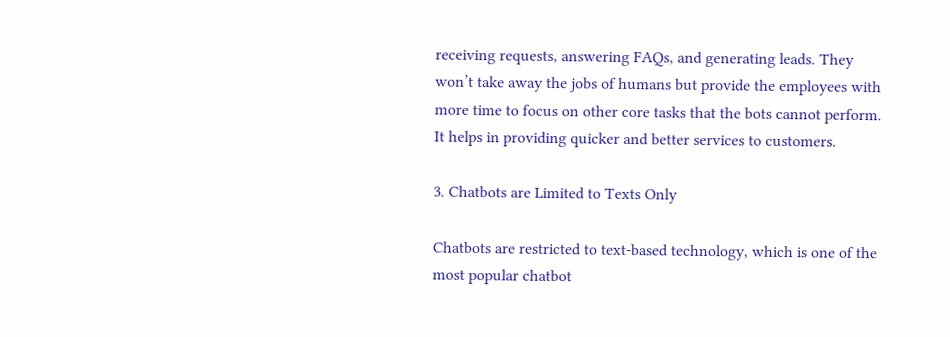receiving requests, answering FAQs, and generating leads. They won’t take away the jobs of humans but provide the employees with more time to focus on other core tasks that the bots cannot perform. It helps in providing quicker and better services to customers.

3. Chatbots are Limited to Texts Only

Chatbots are restricted to text-based technology, which is one of the most popular chatbot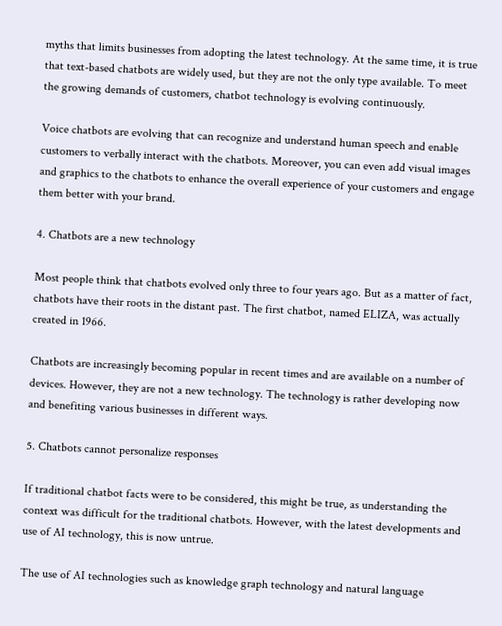myths that limits businesses from adopting the latest technology. At the same time, it is true that text-based chatbots are widely used, but they are not the only type available. To meet the growing demands of customers, chatbot technology is evolving continuously.

Voice chatbots are evolving that can recognize and understand human speech and enable customers to verbally interact with the chatbots. Moreover, you can even add visual images and graphics to the chatbots to enhance the overall experience of your customers and engage them better with your brand.

4. Chatbots are a new technology

Most people think that chatbots evolved only three to four years ago. But as a matter of fact, chatbots have their roots in the distant past. The first chatbot, named ELIZA, was actually created in 1966.

Chatbots are increasingly becoming popular in recent times and are available on a number of devices. However, they are not a new technology. The technology is rather developing now and benefiting various businesses in different ways.

5. Chatbots cannot personalize responses

If traditional chatbot facts were to be considered, this might be true, as understanding the context was difficult for the traditional chatbots. However, with the latest developments and use of AI technology, this is now untrue.

The use of AI technologies such as knowledge graph technology and natural language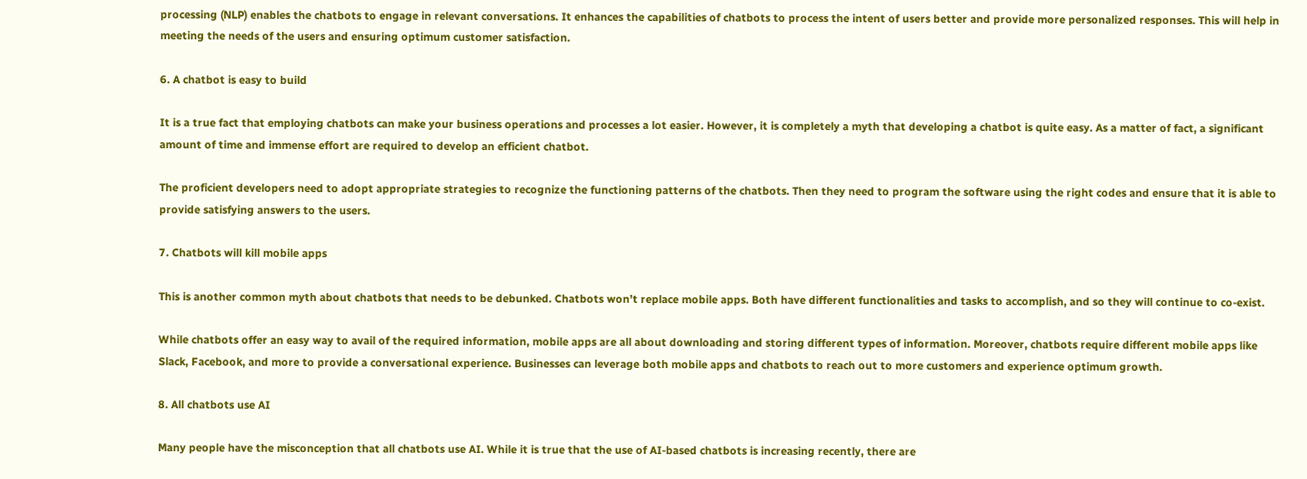processing (NLP) enables the chatbots to engage in relevant conversations. It enhances the capabilities of chatbots to process the intent of users better and provide more personalized responses. This will help in meeting the needs of the users and ensuring optimum customer satisfaction.

6. A chatbot is easy to build

It is a true fact that employing chatbots can make your business operations and processes a lot easier. However, it is completely a myth that developing a chatbot is quite easy. As a matter of fact, a significant amount of time and immense effort are required to develop an efficient chatbot.

The proficient developers need to adopt appropriate strategies to recognize the functioning patterns of the chatbots. Then they need to program the software using the right codes and ensure that it is able to provide satisfying answers to the users.

7. Chatbots will kill mobile apps

This is another common myth about chatbots that needs to be debunked. Chatbots won’t replace mobile apps. Both have different functionalities and tasks to accomplish, and so they will continue to co-exist.

While chatbots offer an easy way to avail of the required information, mobile apps are all about downloading and storing different types of information. Moreover, chatbots require different mobile apps like Slack, Facebook, and more to provide a conversational experience. Businesses can leverage both mobile apps and chatbots to reach out to more customers and experience optimum growth.

8. All chatbots use AI

Many people have the misconception that all chatbots use AI. While it is true that the use of AI-based chatbots is increasing recently, there are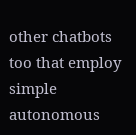other chatbots too that employ simple autonomous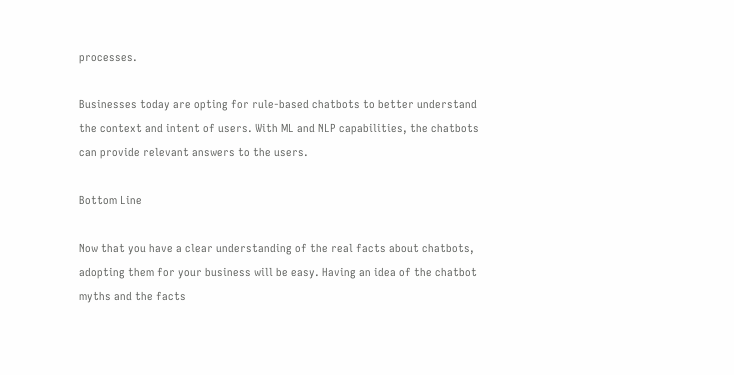processes.

Businesses today are opting for rule-based chatbots to better understand the context and intent of users. With ML and NLP capabilities, the chatbots can provide relevant answers to the users.

Bottom Line

Now that you have a clear understanding of the real facts about chatbots, adopting them for your business will be easy. Having an idea of the chatbot myths and the facts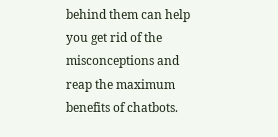behind them can help you get rid of the misconceptions and reap the maximum benefits of chatbots.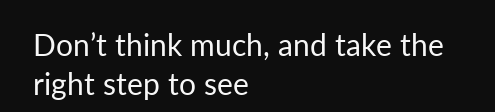Don’t think much, and take the right step to see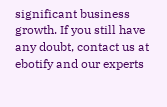significant business growth. If you still have any doubt, contact us at ebotify and our experts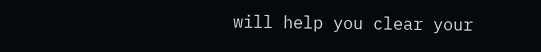will help you clear your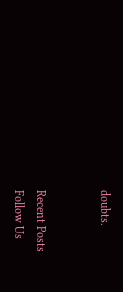doubts.


Recent Posts
Follow Us